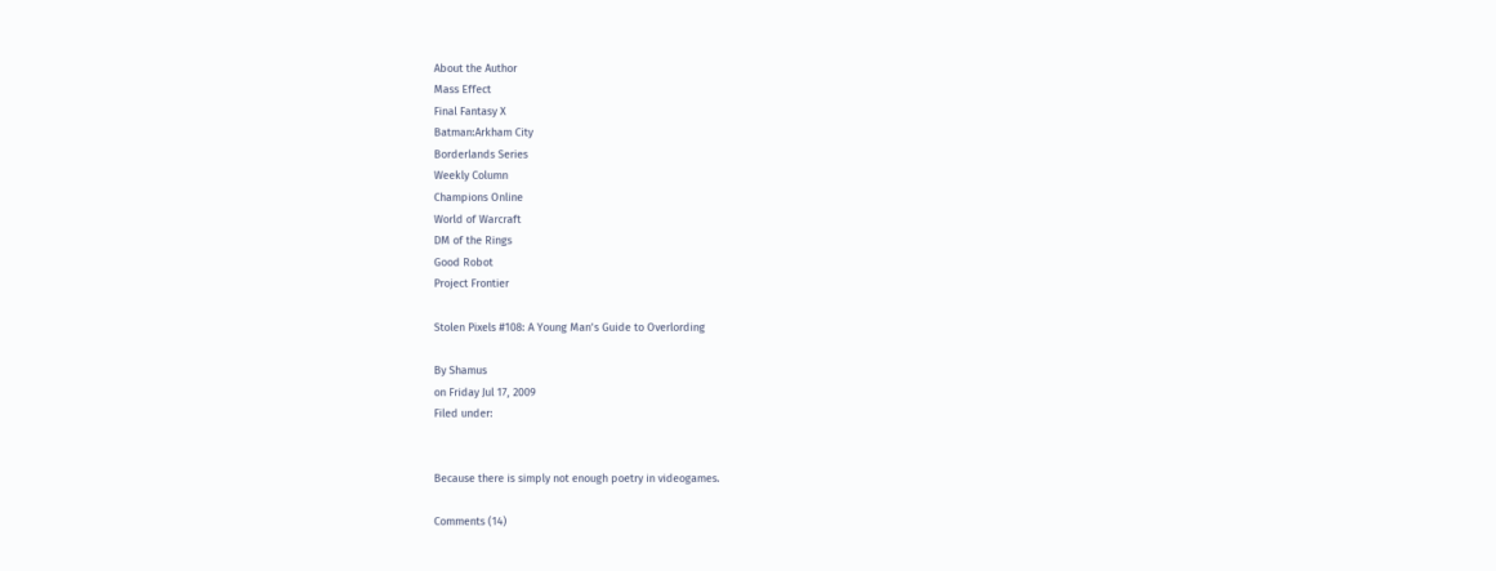About the Author
Mass Effect
Final Fantasy X
Batman:Arkham City
Borderlands Series
Weekly Column
Champions Online
World of Warcraft
DM of the Rings
Good Robot
Project Frontier

Stolen Pixels #108: A Young Man’s Guide to Overlording

By Shamus
on Friday Jul 17, 2009
Filed under:


Because there is simply not enough poetry in videogames.

Comments (14)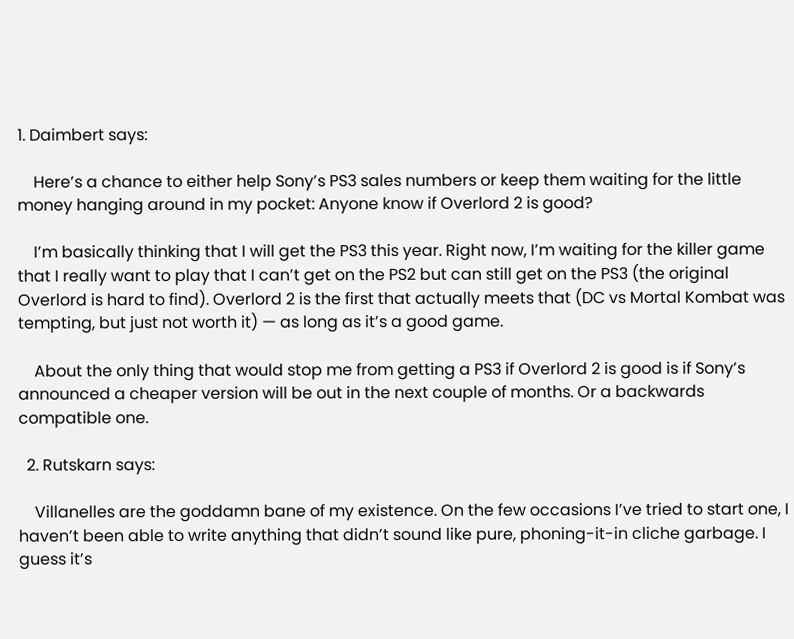1. Daimbert says:

    Here’s a chance to either help Sony’s PS3 sales numbers or keep them waiting for the little money hanging around in my pocket: Anyone know if Overlord 2 is good?

    I’m basically thinking that I will get the PS3 this year. Right now, I’m waiting for the killer game that I really want to play that I can’t get on the PS2 but can still get on the PS3 (the original Overlord is hard to find). Overlord 2 is the first that actually meets that (DC vs Mortal Kombat was tempting, but just not worth it) — as long as it’s a good game.

    About the only thing that would stop me from getting a PS3 if Overlord 2 is good is if Sony’s announced a cheaper version will be out in the next couple of months. Or a backwards compatible one.

  2. Rutskarn says:

    Villanelles are the goddamn bane of my existence. On the few occasions I’ve tried to start one, I haven’t been able to write anything that didn’t sound like pure, phoning-it-in cliche garbage. I guess it’s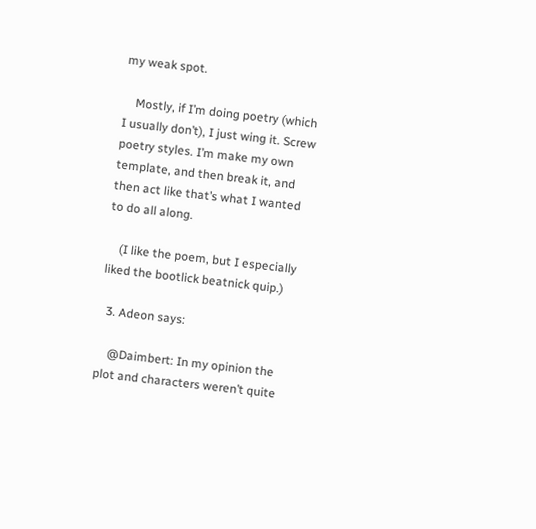my weak spot.

    Mostly, if I’m doing poetry (which I usually don’t), I just wing it. Screw poetry styles. I’m make my own template, and then break it, and then act like that’s what I wanted to do all along.

    (I like the poem, but I especially liked the bootlick beatnick quip.)

  3. Adeon says:

    @Daimbert: In my opinion the plot and characters weren’t quite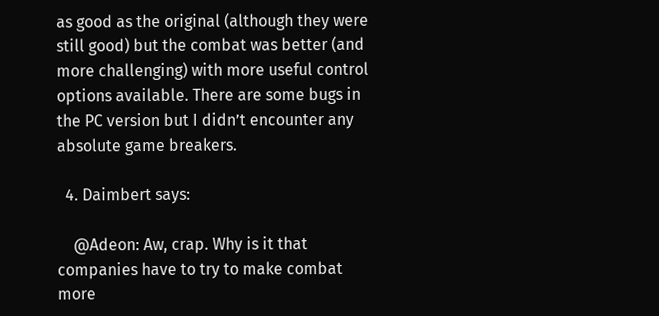as good as the original (although they were still good) but the combat was better (and more challenging) with more useful control options available. There are some bugs in the PC version but I didn’t encounter any absolute game breakers.

  4. Daimbert says:

    @Adeon: Aw, crap. Why is it that companies have to try to make combat more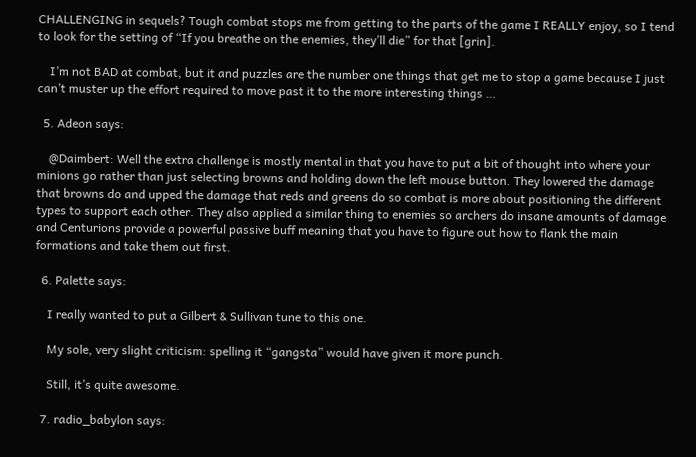CHALLENGING in sequels? Tough combat stops me from getting to the parts of the game I REALLY enjoy, so I tend to look for the setting of “If you breathe on the enemies, they’ll die” for that [grin].

    I’m not BAD at combat, but it and puzzles are the number one things that get me to stop a game because I just can’t muster up the effort required to move past it to the more interesting things …

  5. Adeon says:

    @Daimbert: Well the extra challenge is mostly mental in that you have to put a bit of thought into where your minions go rather than just selecting browns and holding down the left mouse button. They lowered the damage that browns do and upped the damage that reds and greens do so combat is more about positioning the different types to support each other. They also applied a similar thing to enemies so archers do insane amounts of damage and Centurions provide a powerful passive buff meaning that you have to figure out how to flank the main formations and take them out first.

  6. Palette says:

    I really wanted to put a Gilbert & Sullivan tune to this one.

    My sole, very slight criticism: spelling it “gangsta” would have given it more punch.

    Still, it’s quite awesome.

  7. radio_babylon says: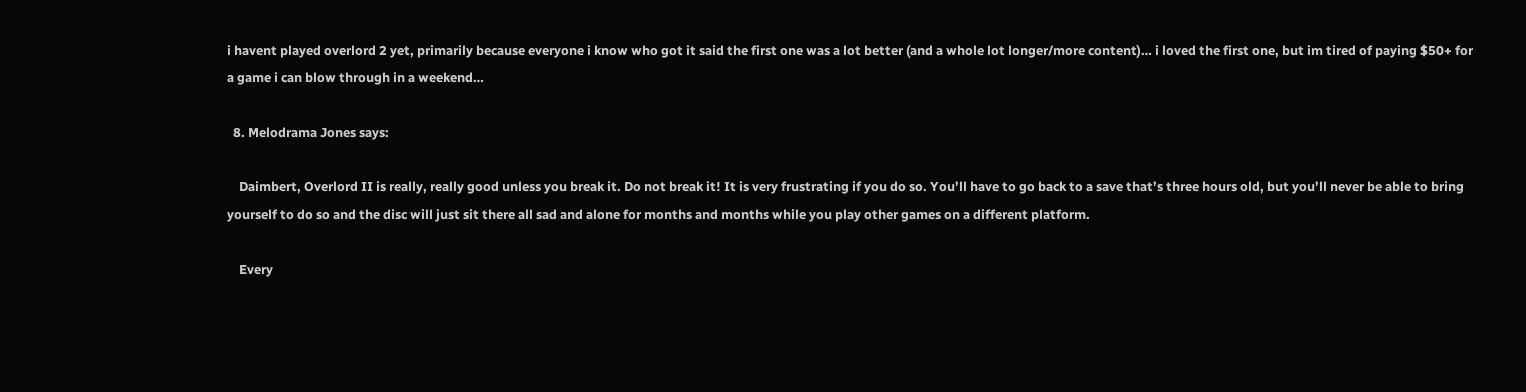i havent played overlord 2 yet, primarily because everyone i know who got it said the first one was a lot better (and a whole lot longer/more content)… i loved the first one, but im tired of paying $50+ for a game i can blow through in a weekend…

  8. Melodrama Jones says:

    Daimbert, Overlord II is really, really good unless you break it. Do not break it! It is very frustrating if you do so. You’ll have to go back to a save that’s three hours old, but you’ll never be able to bring yourself to do so and the disc will just sit there all sad and alone for months and months while you play other games on a different platform.

    Every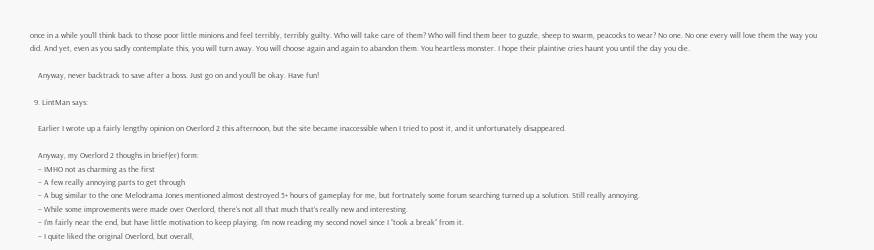once in a while you’ll think back to those poor little minions and feel terribly, terribly guilty. Who will take care of them? Who will find them beer to guzzle, sheep to swarm, peacocks to wear? No one. No one every will love them the way you did. And yet, even as you sadly contemplate this, you will turn away. You will choose again and again to abandon them. You heartless monster. I hope their plaintive cries haunt you until the day you die.

    Anyway, never backtrack to save after a boss. Just go on and you’ll be okay. Have fun!

  9. LintMan says:

    Earlier I wrote up a fairly lengthy opinion on Overlord 2 this afternoon, but the site became inaccessible when I tried to post it, and it unfortunately disappeared.

    Anyway, my Overlord 2 thoughs in brief(er) form:
    – IMHO not as charming as the first
    – A few really annoying parts to get through
    – A bug similar to the one Melodrama Jones mentioned almost destroyed 5+ hours of gameplay for me, but fortnately some forum searching turned up a solution. Still really annoying.
    – While some improvements were made over Overlord, there’s not all that much that’s really new and interesting.
    – I’m fairly near the end, but have little motivation to keep playing. I’m now reading my second novel since I “took a break” from it.
    – I quite liked the original Overlord, but overall,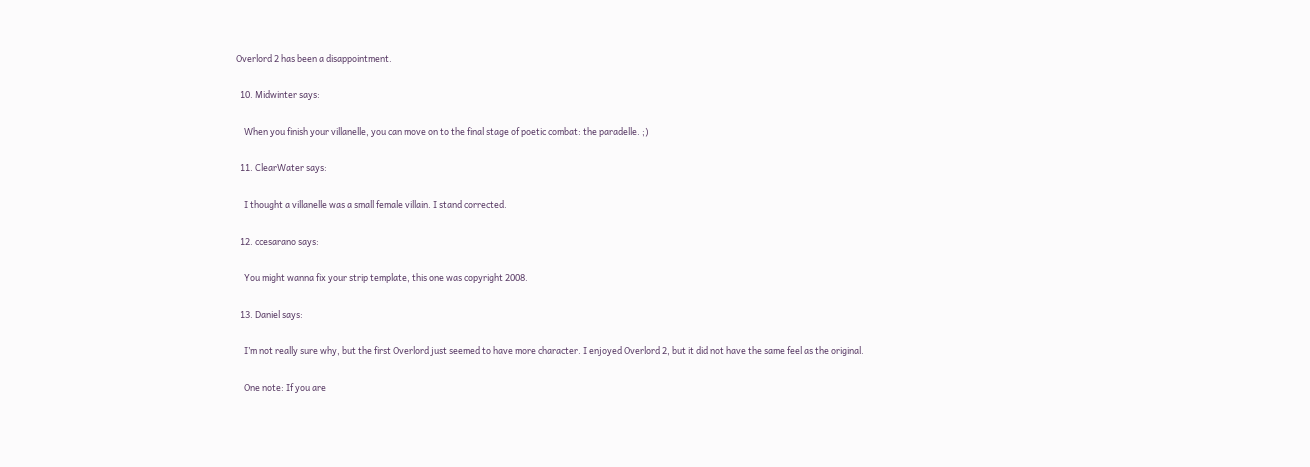Overlord 2 has been a disappointment.

  10. Midwinter says:

    When you finish your villanelle, you can move on to the final stage of poetic combat: the paradelle. ;)

  11. ClearWater says:

    I thought a villanelle was a small female villain. I stand corrected.

  12. ccesarano says:

    You might wanna fix your strip template, this one was copyright 2008.

  13. Daniel says:

    I’m not really sure why, but the first Overlord just seemed to have more character. I enjoyed Overlord 2, but it did not have the same feel as the original.

    One note: If you are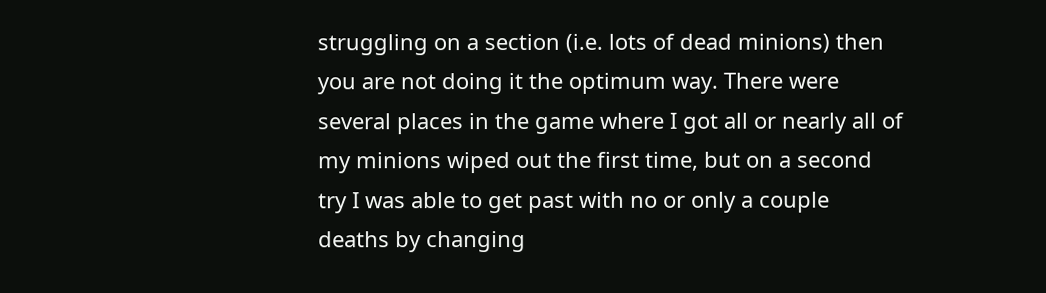struggling on a section (i.e. lots of dead minions) then you are not doing it the optimum way. There were several places in the game where I got all or nearly all of my minions wiped out the first time, but on a second try I was able to get past with no or only a couple deaths by changing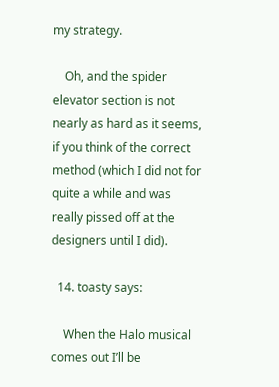my strategy.

    Oh, and the spider elevator section is not nearly as hard as it seems, if you think of the correct method (which I did not for quite a while and was really pissed off at the designers until I did).

  14. toasty says:

    When the Halo musical comes out I’ll be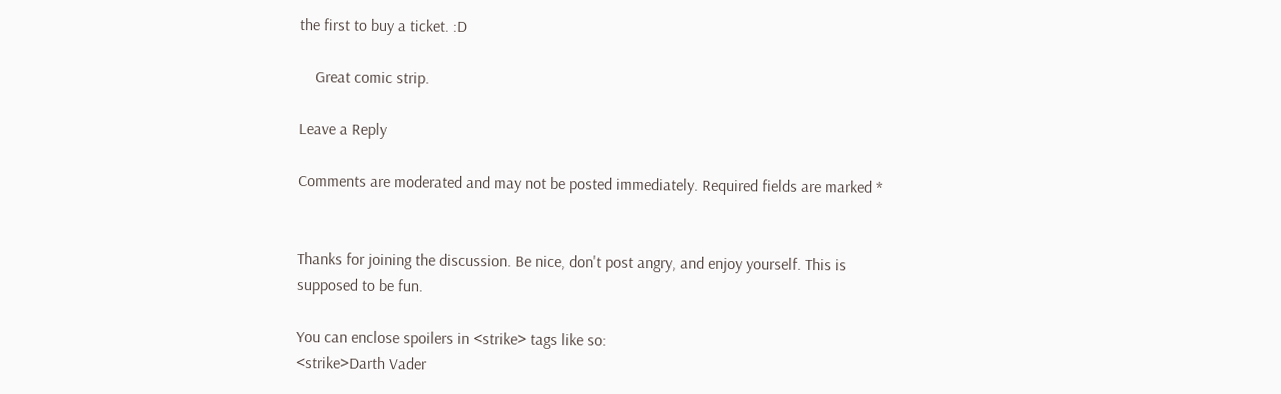the first to buy a ticket. :D

    Great comic strip.

Leave a Reply

Comments are moderated and may not be posted immediately. Required fields are marked *


Thanks for joining the discussion. Be nice, don't post angry, and enjoy yourself. This is supposed to be fun.

You can enclose spoilers in <strike> tags like so:
<strike>Darth Vader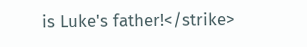is Luke's father!</strike>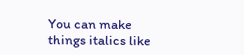You can make things italics like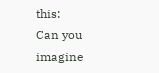this:
Can you imagine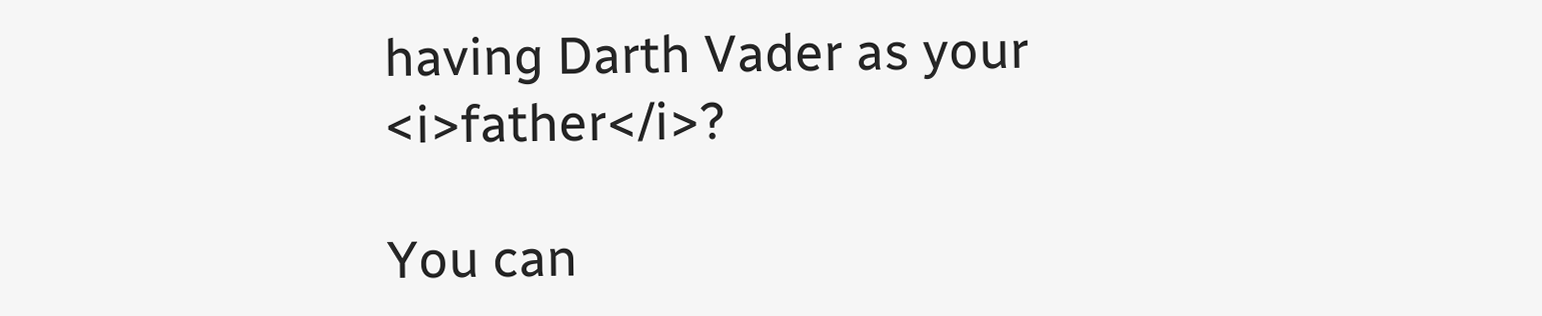having Darth Vader as your <i>father</i>?

You can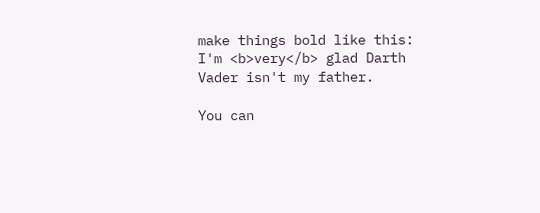make things bold like this:
I'm <b>very</b> glad Darth Vader isn't my father.

You can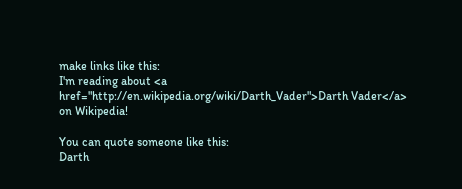make links like this:
I'm reading about <a href="http://en.wikipedia.org/wiki/Darth_Vader">Darth Vader</a> on Wikipedia!

You can quote someone like this:
Darth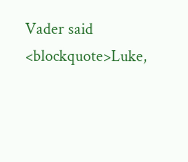Vader said <blockquote>Luke,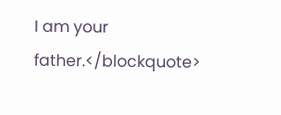I am your father.</blockquote>